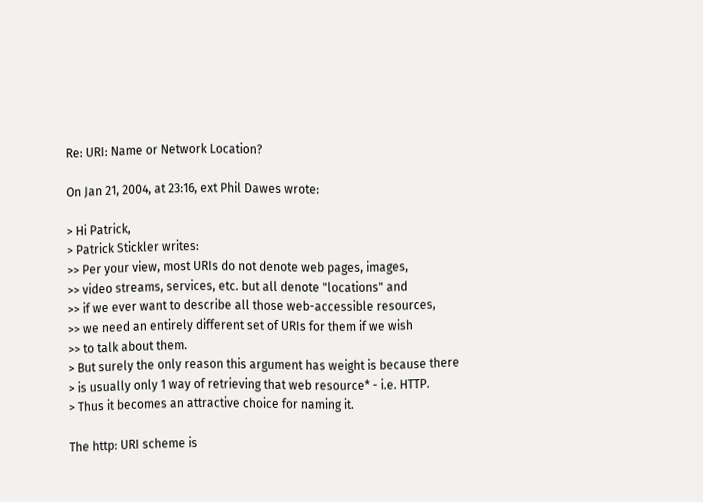Re: URI: Name or Network Location?

On Jan 21, 2004, at 23:16, ext Phil Dawes wrote:

> Hi Patrick,
> Patrick Stickler writes:
>> Per your view, most URIs do not denote web pages, images,
>> video streams, services, etc. but all denote "locations" and
>> if we ever want to describe all those web-accessible resources,
>> we need an entirely different set of URIs for them if we wish
>> to talk about them.
> But surely the only reason this argument has weight is because there
> is usually only 1 way of retrieving that web resource* - i.e. HTTP.
> Thus it becomes an attractive choice for naming it.

The http: URI scheme is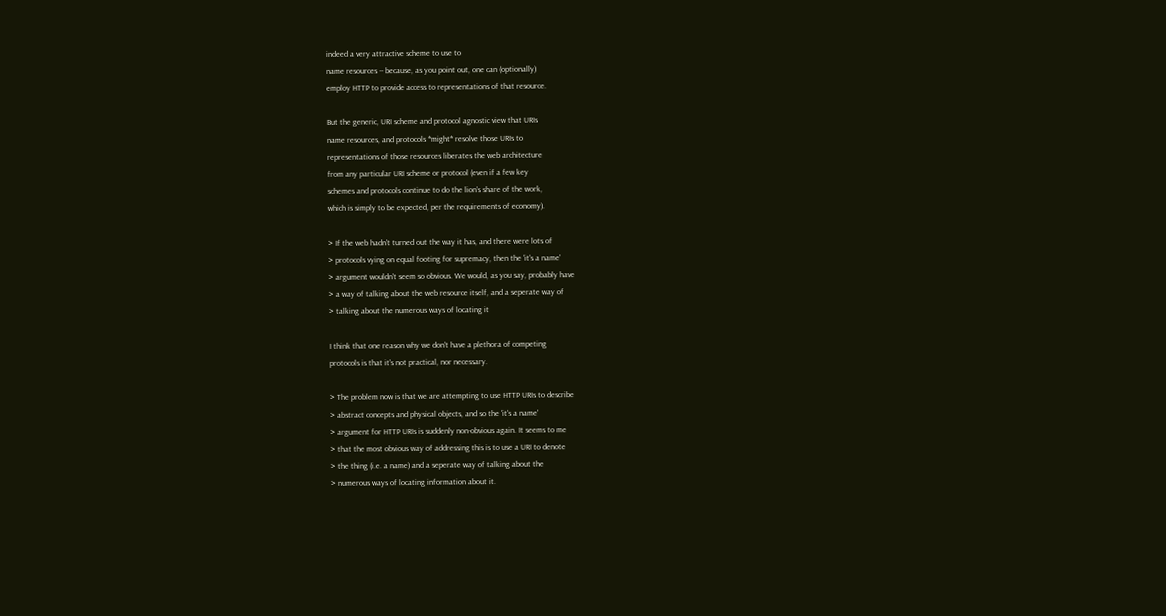indeed a very attractive scheme to use to
name resources -- because, as you point out, one can (optionally)
employ HTTP to provide access to representations of that resource.

But the generic, URI scheme and protocol agnostic view that URIs
name resources, and protocols *might* resolve those URIs to
representations of those resources liberates the web architecture
from any particular URI scheme or protocol (even if a few key
schemes and protocols continue to do the lion's share of the work,
which is simply to be expected, per the requirements of economy).

> If the web hadn't turned out the way it has, and there were lots of
> protocols vying on equal footing for supremacy, then the 'it's a name'
> argument wouldn't seem so obvious. We would, as you say, probably have
> a way of talking about the web resource itself, and a seperate way of
> talking about the numerous ways of locating it

I think that one reason why we don't have a plethora of competing
protocols is that it's not practical, nor necessary.

> The problem now is that we are attempting to use HTTP URIs to describe
> abstract concepts and physical objects, and so the 'it's a name'
> argument for HTTP URIs is suddenly non-obvious again. It seems to me
> that the most obvious way of addressing this is to use a URI to denote
> the thing (i.e. a name) and a seperate way of talking about the
> numerous ways of locating information about it.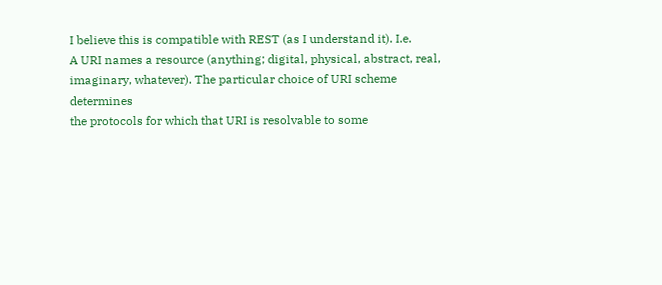I believe this is compatible with REST (as I understand it). I.e.
A URI names a resource (anything; digital, physical, abstract, real,
imaginary, whatever). The particular choice of URI scheme determines
the protocols for which that URI is resolvable to some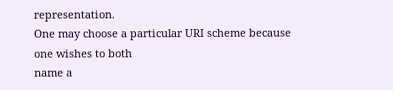representation.
One may choose a particular URI scheme because one wishes to both
name a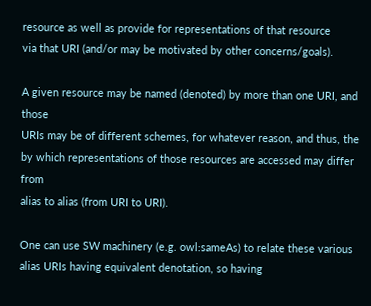resource as well as provide for representations of that resource
via that URI (and/or may be motivated by other concerns/goals).

A given resource may be named (denoted) by more than one URI, and those
URIs may be of different schemes, for whatever reason, and thus, the
by which representations of those resources are accessed may differ from
alias to alias (from URI to URI).

One can use SW machinery (e.g. owl:sameAs) to relate these various
alias URIs having equivalent denotation, so having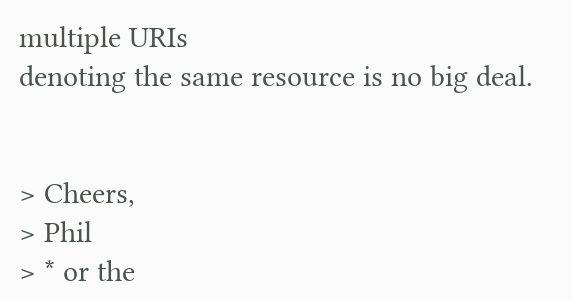multiple URIs
denoting the same resource is no big deal.


> Cheers,
> Phil
> * or the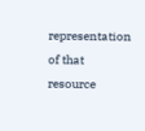representation of that resource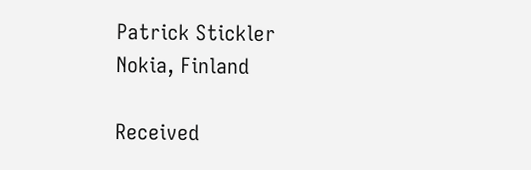Patrick Stickler
Nokia, Finland

Received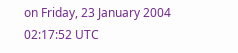on Friday, 23 January 2004 02:17:52 UTC